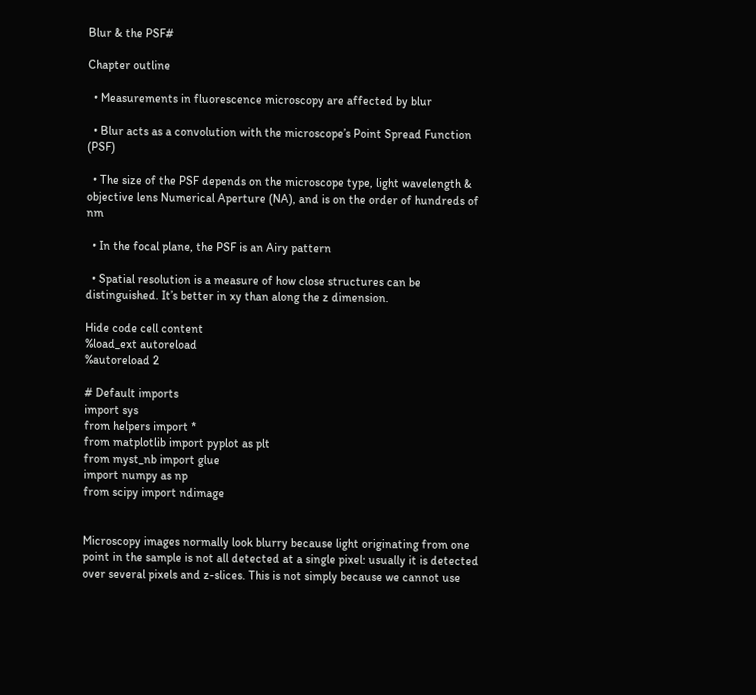Blur & the PSF#

Chapter outline

  • Measurements in fluorescence microscopy are affected by blur

  • Blur acts as a convolution with the microscope’s Point Spread Function (PSF)

  • The size of the PSF depends on the microscope type, light wavelength & objective lens Numerical Aperture (NA), and is on the order of hundreds of nm

  • In the focal plane, the PSF is an Airy pattern

  • Spatial resolution is a measure of how close structures can be distinguished. It’s better in xy than along the z dimension.

Hide code cell content
%load_ext autoreload
%autoreload 2

# Default imports
import sys
from helpers import *
from matplotlib import pyplot as plt
from myst_nb import glue
import numpy as np
from scipy import ndimage


Microscopy images normally look blurry because light originating from one point in the sample is not all detected at a single pixel: usually it is detected over several pixels and z-slices. This is not simply because we cannot use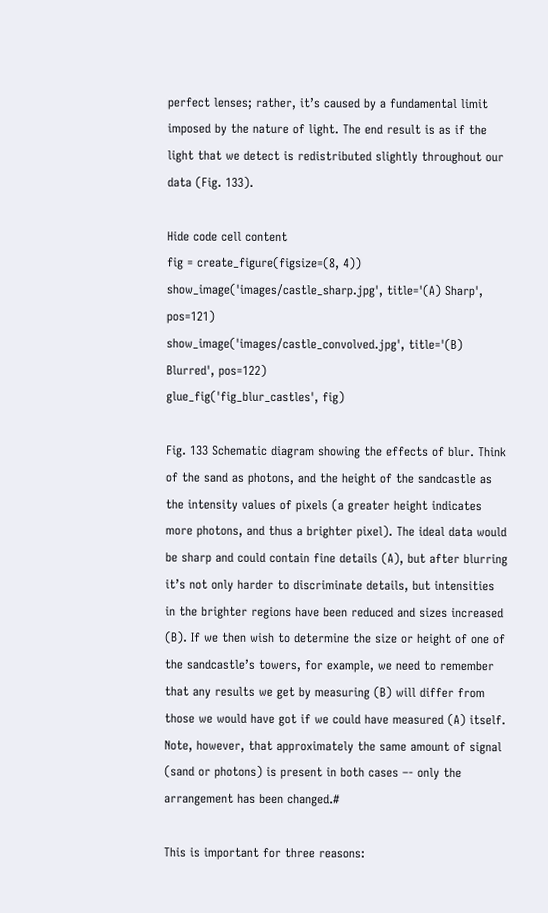perfect lenses; rather, it’s caused by a fundamental limit imposed by the nature of light. The end result is as if the light that we detect is redistributed slightly throughout our data (Fig. 133).

Hide code cell content
fig = create_figure(figsize=(8, 4))
show_image('images/castle_sharp.jpg', title='(A) Sharp', pos=121)
show_image('images/castle_convolved.jpg', title='(B) Blurred', pos=122)
glue_fig('fig_blur_castles', fig)

Fig. 133 Schematic diagram showing the effects of blur. Think of the sand as photons, and the height of the sandcastle as the intensity values of pixels (a greater height indicates more photons, and thus a brighter pixel). The ideal data would be sharp and could contain fine details (A), but after blurring it’s not only harder to discriminate details, but intensities in the brighter regions have been reduced and sizes increased (B). If we then wish to determine the size or height of one of the sandcastle’s towers, for example, we need to remember that any results we get by measuring (B) will differ from those we would have got if we could have measured (A) itself. Note, however, that approximately the same amount of signal (sand or photons) is present in both cases –- only the arrangement has been changed.#

This is important for three reasons: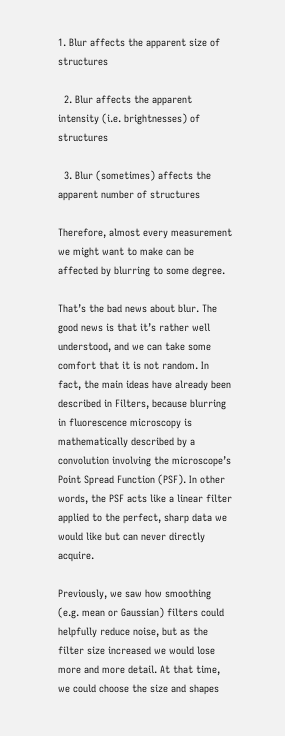1. Blur affects the apparent size of structures

  2. Blur affects the apparent intensity (i.e. brightnesses) of structures

  3. Blur (sometimes) affects the apparent number of structures

Therefore, almost every measurement we might want to make can be affected by blurring to some degree.

That’s the bad news about blur. The good news is that it’s rather well understood, and we can take some comfort that it is not random. In fact, the main ideas have already been described in Filters, because blurring in fluorescence microscopy is mathematically described by a convolution involving the microscope’s Point Spread Function (PSF). In other words, the PSF acts like a linear filter applied to the perfect, sharp data we would like but can never directly acquire.

Previously, we saw how smoothing (e.g. mean or Gaussian) filters could helpfully reduce noise, but as the filter size increased we would lose more and more detail. At that time, we could choose the size and shapes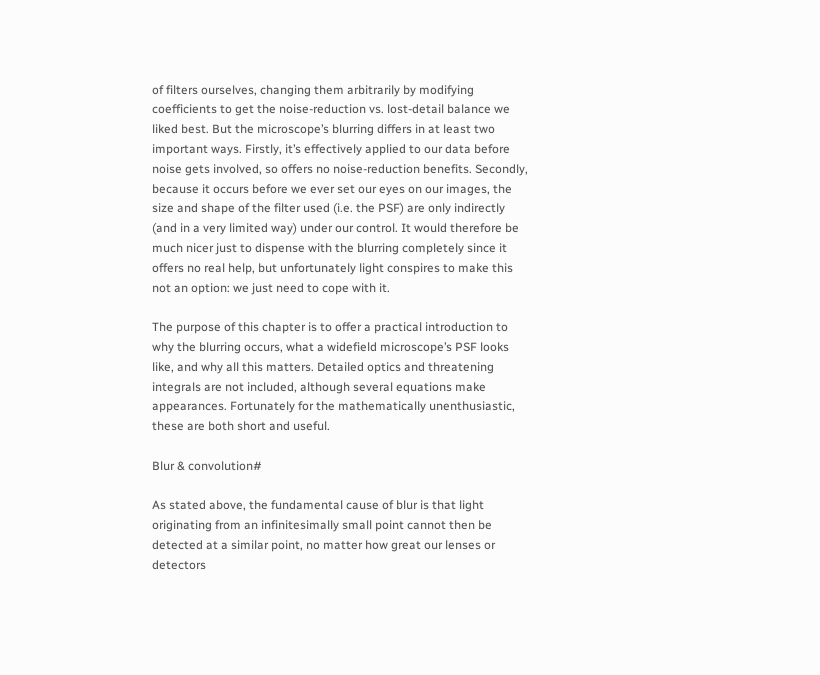of filters ourselves, changing them arbitrarily by modifying coefficients to get the noise-reduction vs. lost-detail balance we liked best. But the microscope’s blurring differs in at least two important ways. Firstly, it’s effectively applied to our data before noise gets involved, so offers no noise-reduction benefits. Secondly, because it occurs before we ever set our eyes on our images, the size and shape of the filter used (i.e. the PSF) are only indirectly (and in a very limited way) under our control. It would therefore be much nicer just to dispense with the blurring completely since it offers no real help, but unfortunately light conspires to make this not an option: we just need to cope with it.

The purpose of this chapter is to offer a practical introduction to why the blurring occurs, what a widefield microscope’s PSF looks like, and why all this matters. Detailed optics and threatening integrals are not included, although several equations make appearances. Fortunately for the mathematically unenthusiastic, these are both short and useful.

Blur & convolution#

As stated above, the fundamental cause of blur is that light originating from an infinitesimally small point cannot then be detected at a similar point, no matter how great our lenses or detectors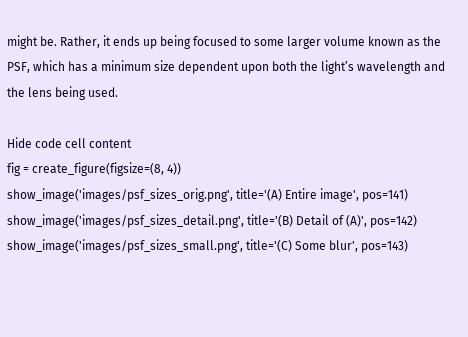might be. Rather, it ends up being focused to some larger volume known as the PSF, which has a minimum size dependent upon both the light’s wavelength and the lens being used.

Hide code cell content
fig = create_figure(figsize=(8, 4))
show_image('images/psf_sizes_orig.png', title='(A) Entire image', pos=141)
show_image('images/psf_sizes_detail.png', title='(B) Detail of (A)', pos=142)
show_image('images/psf_sizes_small.png', title='(C) Some blur', pos=143)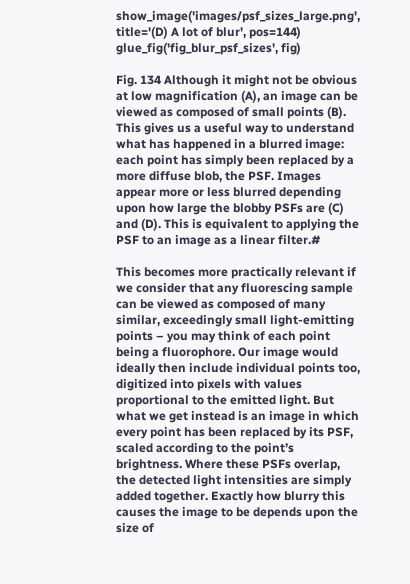show_image('images/psf_sizes_large.png', title='(D) A lot of blur', pos=144)
glue_fig('fig_blur_psf_sizes', fig)

Fig. 134 Although it might not be obvious at low magnification (A), an image can be viewed as composed of small points (B). This gives us a useful way to understand what has happened in a blurred image: each point has simply been replaced by a more diffuse blob, the PSF. Images appear more or less blurred depending upon how large the blobby PSFs are (C) and (D). This is equivalent to applying the PSF to an image as a linear filter.#

This becomes more practically relevant if we consider that any fluorescing sample can be viewed as composed of many similar, exceedingly small light-emitting points – you may think of each point being a fluorophore. Our image would ideally then include individual points too, digitized into pixels with values proportional to the emitted light. But what we get instead is an image in which every point has been replaced by its PSF, scaled according to the point’s brightness. Where these PSFs overlap, the detected light intensities are simply added together. Exactly how blurry this causes the image to be depends upon the size of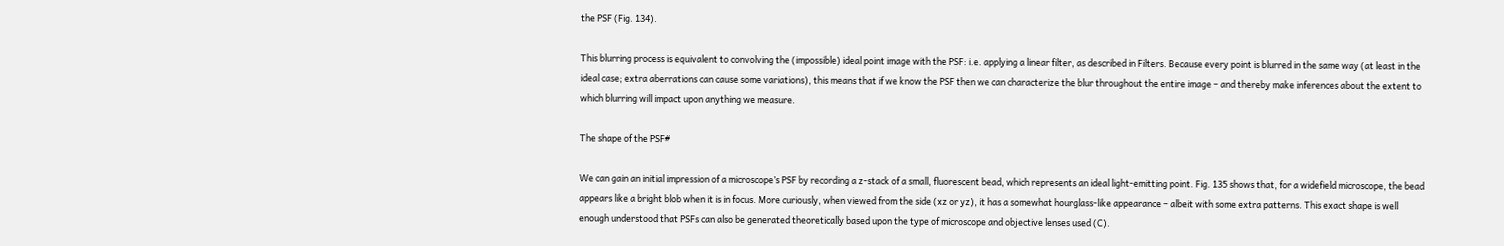the PSF (Fig. 134).

This blurring process is equivalent to convolving the (impossible) ideal point image with the PSF: i.e. applying a linear filter, as described in Filters. Because every point is blurred in the same way (at least in the ideal case; extra aberrations can cause some variations), this means that if we know the PSF then we can characterize the blur throughout the entire image – and thereby make inferences about the extent to which blurring will impact upon anything we measure.

The shape of the PSF#

We can gain an initial impression of a microscope’s PSF by recording a z-stack of a small, fluorescent bead, which represents an ideal light-emitting point. Fig. 135 shows that, for a widefield microscope, the bead appears like a bright blob when it is in focus. More curiously, when viewed from the side (xz or yz), it has a somewhat hourglass-like appearance – albeit with some extra patterns. This exact shape is well enough understood that PSFs can also be generated theoretically based upon the type of microscope and objective lenses used (C).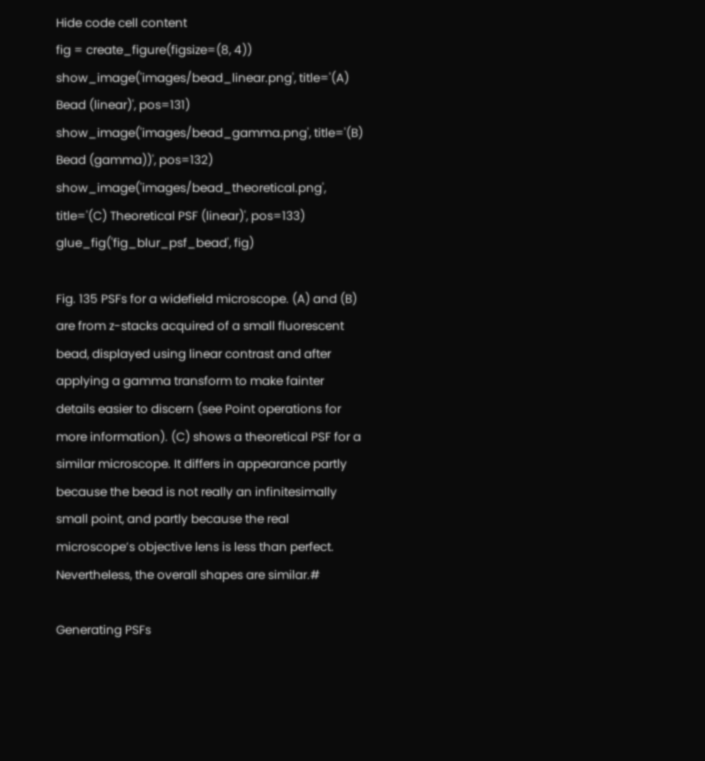Hide code cell content
fig = create_figure(figsize=(8, 4))
show_image('images/bead_linear.png', title='(A) Bead (linear)', pos=131)
show_image('images/bead_gamma.png', title='(B) Bead (gamma))', pos=132)
show_image('images/bead_theoretical.png', title='(C) Theoretical PSF (linear)', pos=133)
glue_fig('fig_blur_psf_bead', fig)

Fig. 135 PSFs for a widefield microscope. (A) and (B) are from z-stacks acquired of a small fluorescent bead, displayed using linear contrast and after applying a gamma transform to make fainter details easier to discern (see Point operations for more information). (C) shows a theoretical PSF for a similar microscope. It differs in appearance partly because the bead is not really an infinitesimally small point, and partly because the real microscope’s objective lens is less than perfect. Nevertheless, the overall shapes are similar.#

Generating PSFs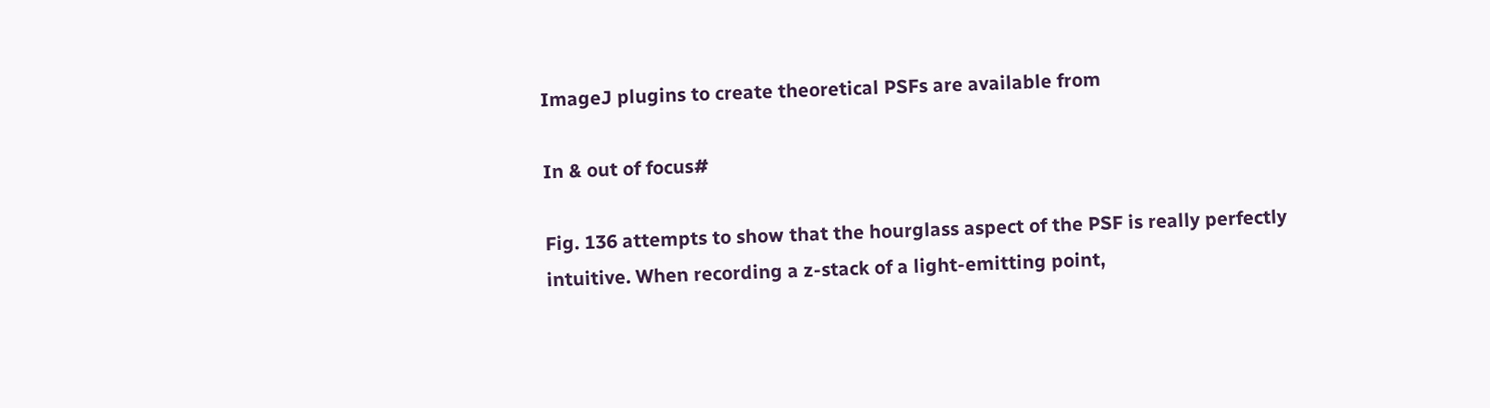ImageJ plugins to create theoretical PSFs are available from

In & out of focus#

Fig. 136 attempts to show that the hourglass aspect of the PSF is really perfectly intuitive. When recording a z-stack of a light-emitting point,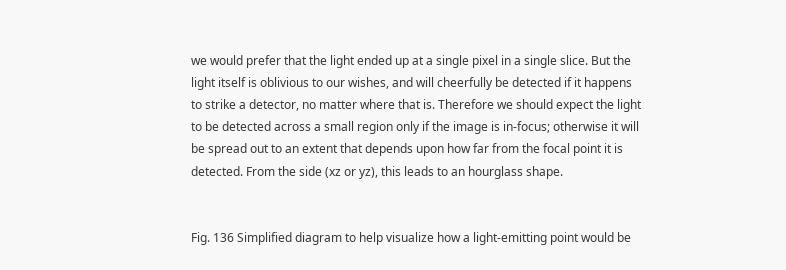we would prefer that the light ended up at a single pixel in a single slice. But the light itself is oblivious to our wishes, and will cheerfully be detected if it happens to strike a detector, no matter where that is. Therefore we should expect the light to be detected across a small region only if the image is in-focus; otherwise it will be spread out to an extent that depends upon how far from the focal point it is detected. From the side (xz or yz), this leads to an hourglass shape.


Fig. 136 Simplified diagram to help visualize how a light-emitting point would be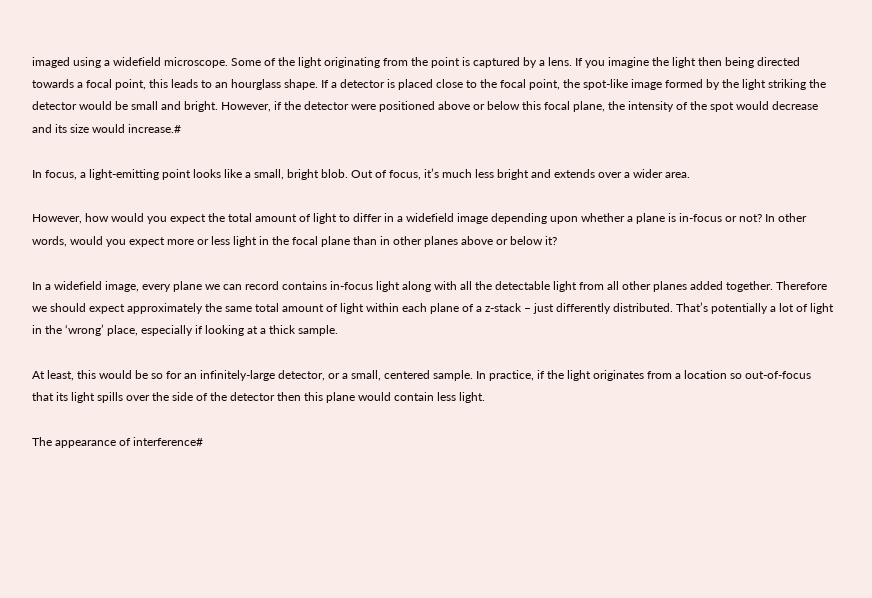imaged using a widefield microscope. Some of the light originating from the point is captured by a lens. If you imagine the light then being directed towards a focal point, this leads to an hourglass shape. If a detector is placed close to the focal point, the spot-like image formed by the light striking the detector would be small and bright. However, if the detector were positioned above or below this focal plane, the intensity of the spot would decrease and its size would increase.#

In focus, a light-emitting point looks like a small, bright blob. Out of focus, it’s much less bright and extends over a wider area.

However, how would you expect the total amount of light to differ in a widefield image depending upon whether a plane is in-focus or not? In other words, would you expect more or less light in the focal plane than in other planes above or below it?

In a widefield image, every plane we can record contains in-focus light along with all the detectable light from all other planes added together. Therefore we should expect approximately the same total amount of light within each plane of a z-stack – just differently distributed. That’s potentially a lot of light in the ‘wrong’ place, especially if looking at a thick sample.

At least, this would be so for an infinitely-large detector, or a small, centered sample. In practice, if the light originates from a location so out-of-focus that its light spills over the side of the detector then this plane would contain less light.

The appearance of interference#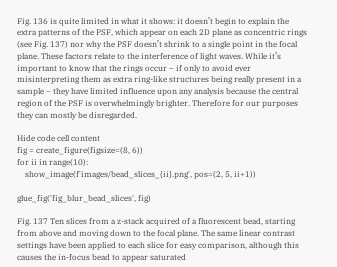Fig. 136 is quite limited in what it shows: it doesn’t begin to explain the extra patterns of the PSF, which appear on each 2D plane as concentric rings (see Fig. 137) nor why the PSF doesn’t shrink to a single point in the focal plane. These factors relate to the interference of light waves. While it’s important to know that the rings occur – if only to avoid ever misinterpreting them as extra ring-like structures being really present in a sample – they have limited influence upon any analysis because the central region of the PSF is overwhelmingly brighter. Therefore for our purposes they can mostly be disregarded.

Hide code cell content
fig = create_figure(figsize=(8, 6))
for ii in range(10):
    show_image(f'images/bead_slices_{ii}.png', pos=(2, 5, ii+1))

glue_fig('fig_blur_bead_slices', fig)

Fig. 137 Ten slices from a z-stack acquired of a fluorescent bead, starting from above and moving down to the focal plane. The same linear contrast settings have been applied to each slice for easy comparison, although this causes the in-focus bead to appear saturated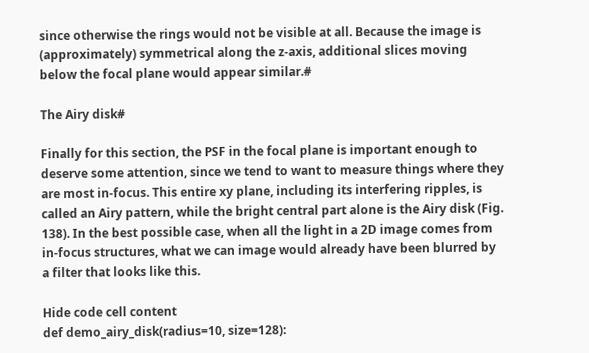since otherwise the rings would not be visible at all. Because the image is (approximately) symmetrical along the z-axis, additional slices moving below the focal plane would appear similar.#

The Airy disk#

Finally for this section, the PSF in the focal plane is important enough to deserve some attention, since we tend to want to measure things where they are most in-focus. This entire xy plane, including its interfering ripples, is called an Airy pattern, while the bright central part alone is the Airy disk (Fig. 138). In the best possible case, when all the light in a 2D image comes from in-focus structures, what we can image would already have been blurred by a filter that looks like this.

Hide code cell content
def demo_airy_disk(radius=10, size=128):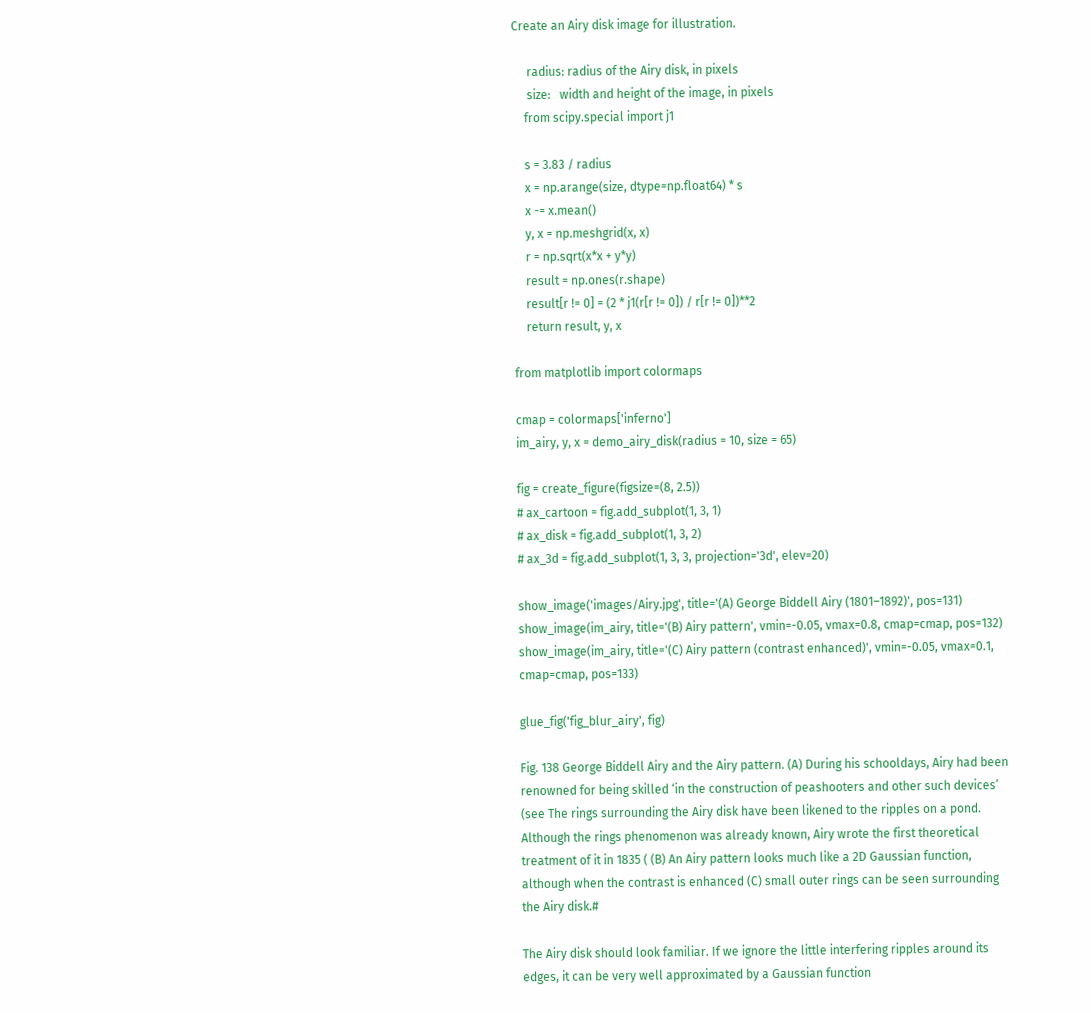Create an Airy disk image for illustration.

     radius: radius of the Airy disk, in pixels
     size:   width and height of the image, in pixels
    from scipy.special import j1

    s = 3.83 / radius
    x = np.arange(size, dtype=np.float64) * s
    x -= x.mean()
    y, x = np.meshgrid(x, x)
    r = np.sqrt(x*x + y*y)
    result = np.ones(r.shape)
    result[r != 0] = (2 * j1(r[r != 0]) / r[r != 0])**2
    return result, y, x

from matplotlib import colormaps

cmap = colormaps['inferno']
im_airy, y, x = demo_airy_disk(radius = 10, size = 65)

fig = create_figure(figsize=(8, 2.5))
# ax_cartoon = fig.add_subplot(1, 3, 1)
# ax_disk = fig.add_subplot(1, 3, 2)
# ax_3d = fig.add_subplot(1, 3, 3, projection='3d', elev=20)

show_image('images/Airy.jpg', title='(A) George Biddell Airy (1801–1892)', pos=131)
show_image(im_airy, title='(B) Airy pattern', vmin=-0.05, vmax=0.8, cmap=cmap, pos=132)
show_image(im_airy, title='(C) Airy pattern (contrast enhanced)', vmin=-0.05, vmax=0.1, cmap=cmap, pos=133)

glue_fig('fig_blur_airy', fig)

Fig. 138 George Biddell Airy and the Airy pattern. (A) During his schooldays, Airy had been renowned for being skilled ‘in the construction of peashooters and other such devices’ (see The rings surrounding the Airy disk have been likened to the ripples on a pond. Although the rings phenomenon was already known, Airy wrote the first theoretical treatment of it in 1835 ( (B) An Airy pattern looks much like a 2D Gaussian function, although when the contrast is enhanced (C) small outer rings can be seen surrounding the Airy disk.#

The Airy disk should look familiar. If we ignore the little interfering ripples around its edges, it can be very well approximated by a Gaussian function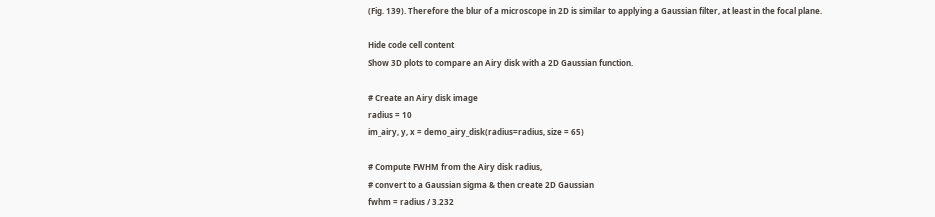(Fig. 139). Therefore the blur of a microscope in 2D is similar to applying a Gaussian filter, at least in the focal plane.

Hide code cell content
Show 3D plots to compare an Airy disk with a 2D Gaussian function.

# Create an Airy disk image
radius = 10
im_airy, y, x = demo_airy_disk(radius=radius, size = 65)

# Compute FWHM from the Airy disk radius,
# convert to a Gaussian sigma & then create 2D Gaussian
fwhm = radius / 3.232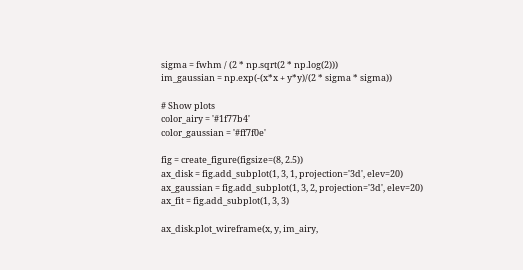sigma = fwhm / (2 * np.sqrt(2 * np.log(2)))
im_gaussian = np.exp(-(x*x + y*y)/(2 * sigma * sigma))

# Show plots
color_airy = '#1f77b4'
color_gaussian = '#ff7f0e'

fig = create_figure(figsize=(8, 2.5))
ax_disk = fig.add_subplot(1, 3, 1, projection='3d', elev=20)
ax_gaussian = fig.add_subplot(1, 3, 2, projection='3d', elev=20)
ax_fit = fig.add_subplot(1, 3, 3)

ax_disk.plot_wireframe(x, y, im_airy,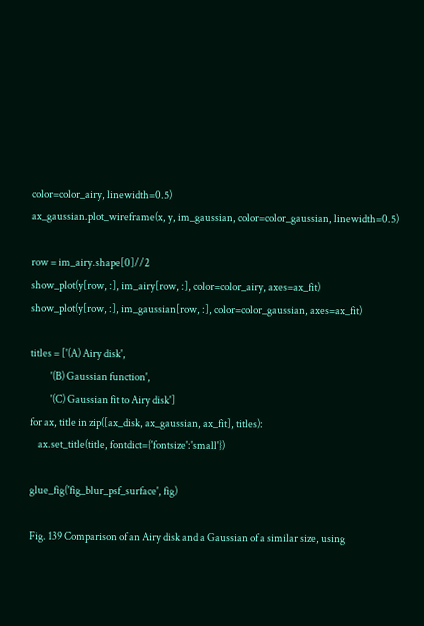color=color_airy, linewidth=0.5)
ax_gaussian.plot_wireframe(x, y, im_gaussian, color=color_gaussian, linewidth=0.5)

row = im_airy.shape[0]//2
show_plot(y[row, :], im_airy[row, :], color=color_airy, axes=ax_fit)
show_plot(y[row, :], im_gaussian[row, :], color=color_gaussian, axes=ax_fit)

titles = ['(A) Airy disk',
          '(B) Gaussian function',
          '(C) Gaussian fit to Airy disk']
for ax, title in zip([ax_disk, ax_gaussian, ax_fit], titles):
    ax.set_title(title, fontdict={'fontsize':'small'})

glue_fig('fig_blur_psf_surface', fig)

Fig. 139 Comparison of an Airy disk and a Gaussian of a similar size, using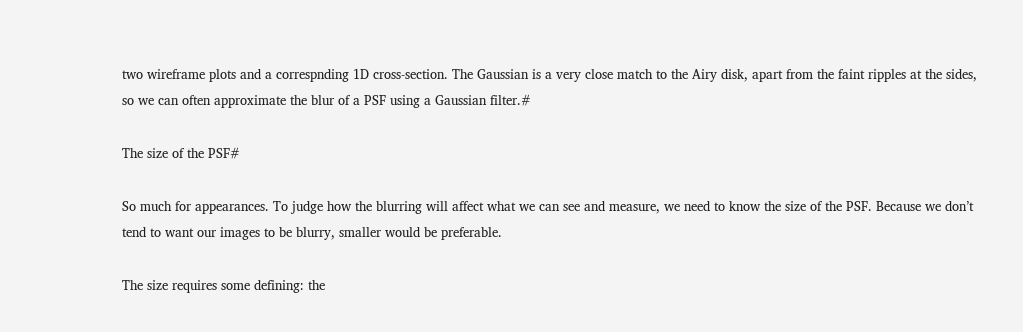two wireframe plots and a correspnding 1D cross-section. The Gaussian is a very close match to the Airy disk, apart from the faint ripples at the sides, so we can often approximate the blur of a PSF using a Gaussian filter.#

The size of the PSF#

So much for appearances. To judge how the blurring will affect what we can see and measure, we need to know the size of the PSF. Because we don’t tend to want our images to be blurry, smaller would be preferable.

The size requires some defining: the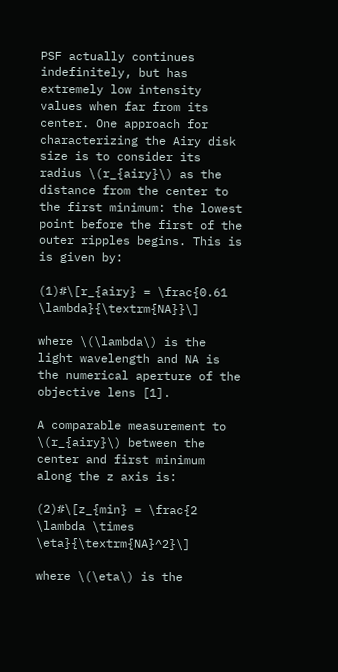PSF actually continues indefinitely, but has extremely low intensity values when far from its center. One approach for characterizing the Airy disk size is to consider its radius \(r_{airy}\) as the distance from the center to the first minimum: the lowest point before the first of the outer ripples begins. This is is given by:

(1)#\[r_{airy} = \frac{0.61 \lambda}{\textrm{NA}}\]

where \(\lambda\) is the light wavelength and NA is the numerical aperture of the objective lens [1].

A comparable measurement to \(r_{airy}\) between the center and first minimum along the z axis is:

(2)#\[z_{min} = \frac{2 \lambda \times \eta}{\textrm{NA}^2}\]

where \(\eta\) is the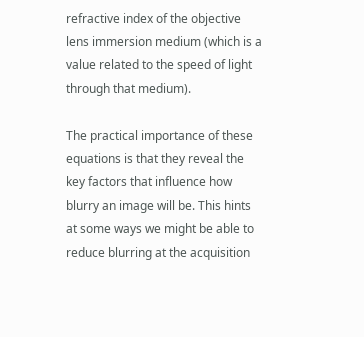refractive index of the objective lens immersion medium (which is a value related to the speed of light through that medium).

The practical importance of these equations is that they reveal the key factors that influence how blurry an image will be. This hints at some ways we might be able to reduce blurring at the acquisition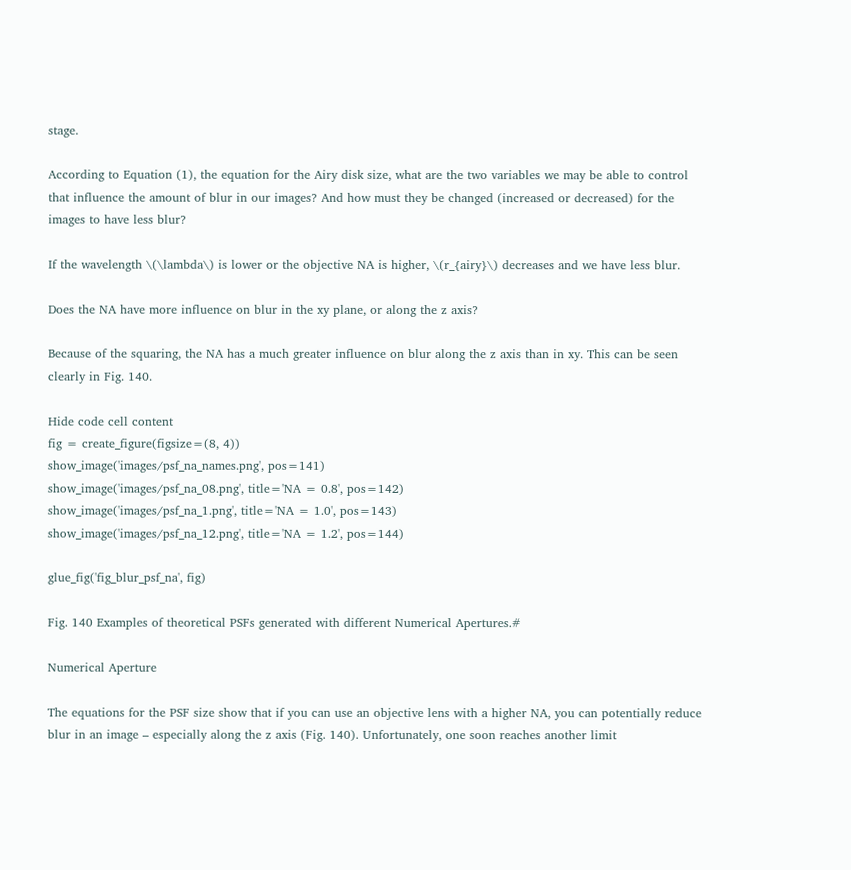stage.

According to Equation (1), the equation for the Airy disk size, what are the two variables we may be able to control that influence the amount of blur in our images? And how must they be changed (increased or decreased) for the images to have less blur?

If the wavelength \(\lambda\) is lower or the objective NA is higher, \(r_{airy}\) decreases and we have less blur.

Does the NA have more influence on blur in the xy plane, or along the z axis?

Because of the squaring, the NA has a much greater influence on blur along the z axis than in xy. This can be seen clearly in Fig. 140.

Hide code cell content
fig = create_figure(figsize=(8, 4))
show_image('images/psf_na_names.png', pos=141)
show_image('images/psf_na_08.png', title='NA = 0.8', pos=142)
show_image('images/psf_na_1.png', title='NA = 1.0', pos=143)
show_image('images/psf_na_12.png', title='NA = 1.2', pos=144)

glue_fig('fig_blur_psf_na', fig)

Fig. 140 Examples of theoretical PSFs generated with different Numerical Apertures.#

Numerical Aperture

The equations for the PSF size show that if you can use an objective lens with a higher NA, you can potentially reduce blur in an image – especially along the z axis (Fig. 140). Unfortunately, one soon reaches another limit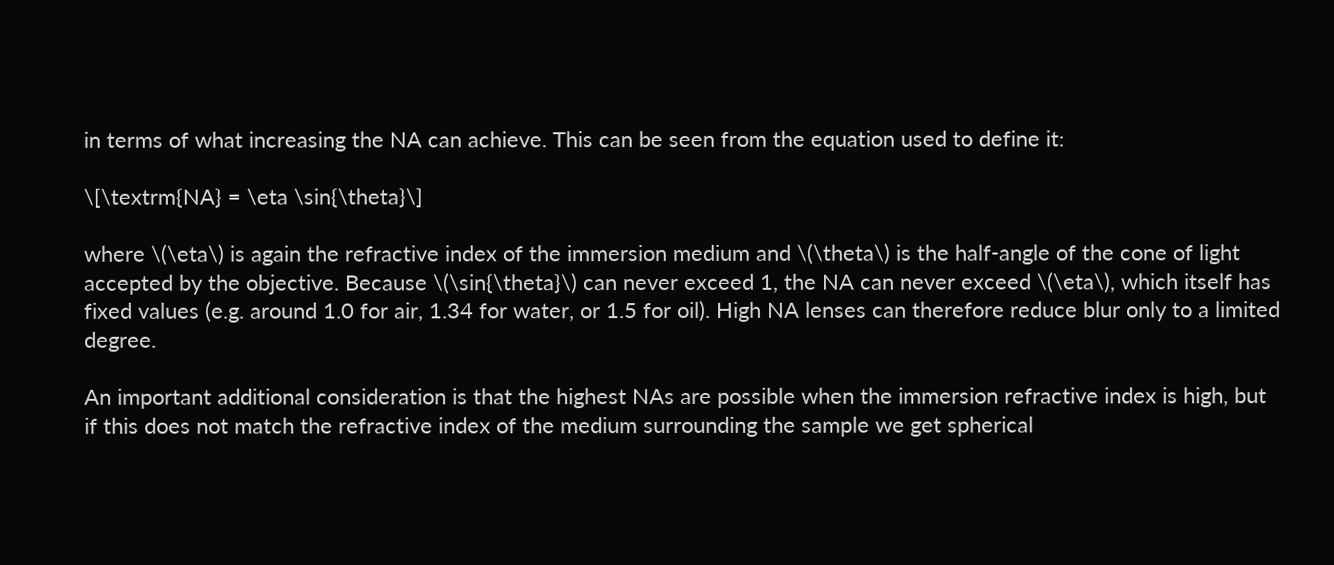in terms of what increasing the NA can achieve. This can be seen from the equation used to define it:

\[\textrm{NA} = \eta \sin{\theta}\]

where \(\eta\) is again the refractive index of the immersion medium and \(\theta\) is the half-angle of the cone of light accepted by the objective. Because \(\sin{\theta}\) can never exceed 1, the NA can never exceed \(\eta\), which itself has fixed values (e.g. around 1.0 for air, 1.34 for water, or 1.5 for oil). High NA lenses can therefore reduce blur only to a limited degree.

An important additional consideration is that the highest NAs are possible when the immersion refractive index is high, but if this does not match the refractive index of the medium surrounding the sample we get spherical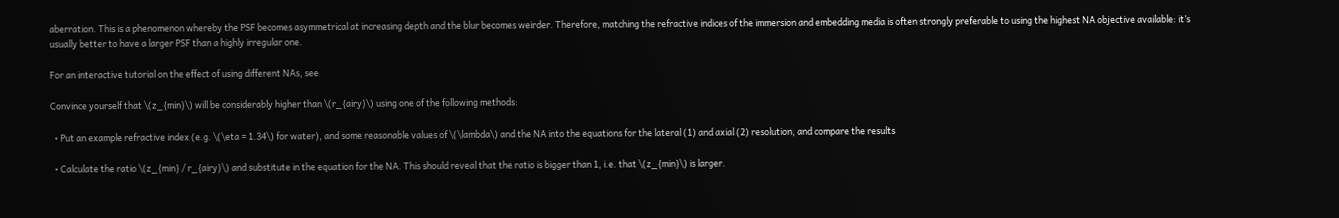aberration. This is a phenomenon whereby the PSF becomes asymmetrical at increasing depth and the blur becomes weirder. Therefore, matching the refractive indices of the immersion and embedding media is often strongly preferable to using the highest NA objective available: it’s usually better to have a larger PSF than a highly irregular one.

For an interactive tutorial on the effect of using different NAs, see

Convince yourself that \(z_{min}\) will be considerably higher than \(r_{airy}\) using one of the following methods:

  • Put an example refractive index (e.g. \(\eta = 1.34\) for water), and some reasonable values of \(\lambda\) and the NA into the equations for the lateral (1) and axial (2) resolution, and compare the results

  • Calculate the ratio \(z_{min} / r_{airy}\) and substitute in the equation for the NA. This should reveal that the ratio is bigger than 1, i.e. that \(z_{min}\) is larger.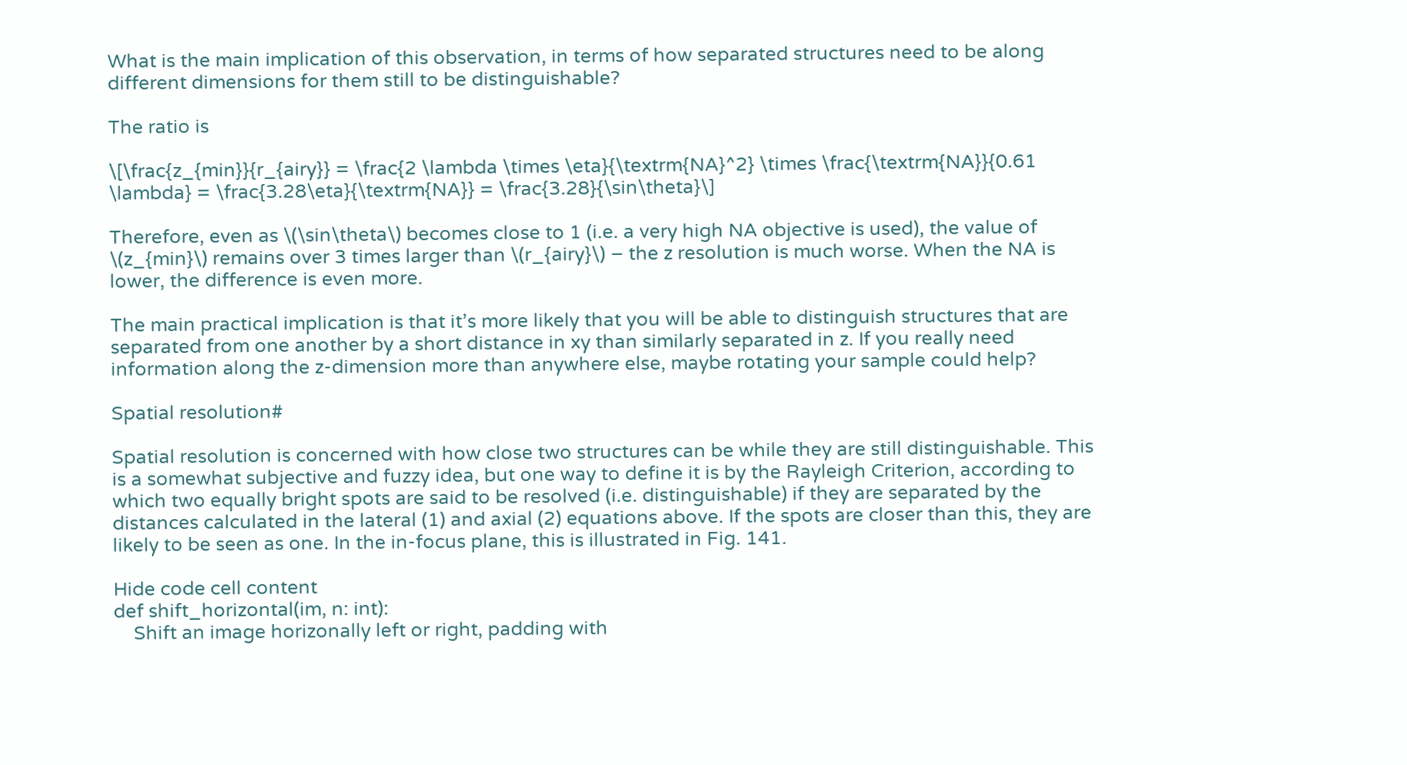What is the main implication of this observation, in terms of how separated structures need to be along different dimensions for them still to be distinguishable?

The ratio is

\[\frac{z_{min}}{r_{airy}} = \frac{2 \lambda \times \eta}{\textrm{NA}^2} \times \frac{\textrm{NA}}{0.61 \lambda} = \frac{3.28\eta}{\textrm{NA}} = \frac{3.28}{\sin\theta}\]

Therefore, even as \(\sin\theta\) becomes close to 1 (i.e. a very high NA objective is used), the value of \(z_{min}\) remains over 3 times larger than \(r_{airy}\) – the z resolution is much worse. When the NA is lower, the difference is even more.

The main practical implication is that it’s more likely that you will be able to distinguish structures that are separated from one another by a short distance in xy than similarly separated in z. If you really need information along the z-dimension more than anywhere else, maybe rotating your sample could help?

Spatial resolution#

Spatial resolution is concerned with how close two structures can be while they are still distinguishable. This is a somewhat subjective and fuzzy idea, but one way to define it is by the Rayleigh Criterion, according to which two equally bright spots are said to be resolved (i.e. distinguishable) if they are separated by the distances calculated in the lateral (1) and axial (2) equations above. If the spots are closer than this, they are likely to be seen as one. In the in-focus plane, this is illustrated in Fig. 141.

Hide code cell content
def shift_horizontal(im, n: int):
    Shift an image horizonally left or right, padding with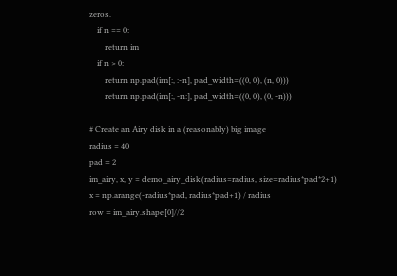zeros.
    if n == 0:
        return im
    if n > 0:
        return np.pad(im[:, :-n], pad_width=((0, 0), (n, 0)))
        return np.pad(im[:, -n:], pad_width=((0, 0), (0, -n)))

# Create an Airy disk in a (reasonably) big image
radius = 40
pad = 2
im_airy, x, y = demo_airy_disk(radius=radius, size=radius*pad*2+1)
x = np.arange(-radius*pad, radius*pad+1) / radius
row = im_airy.shape[0]//2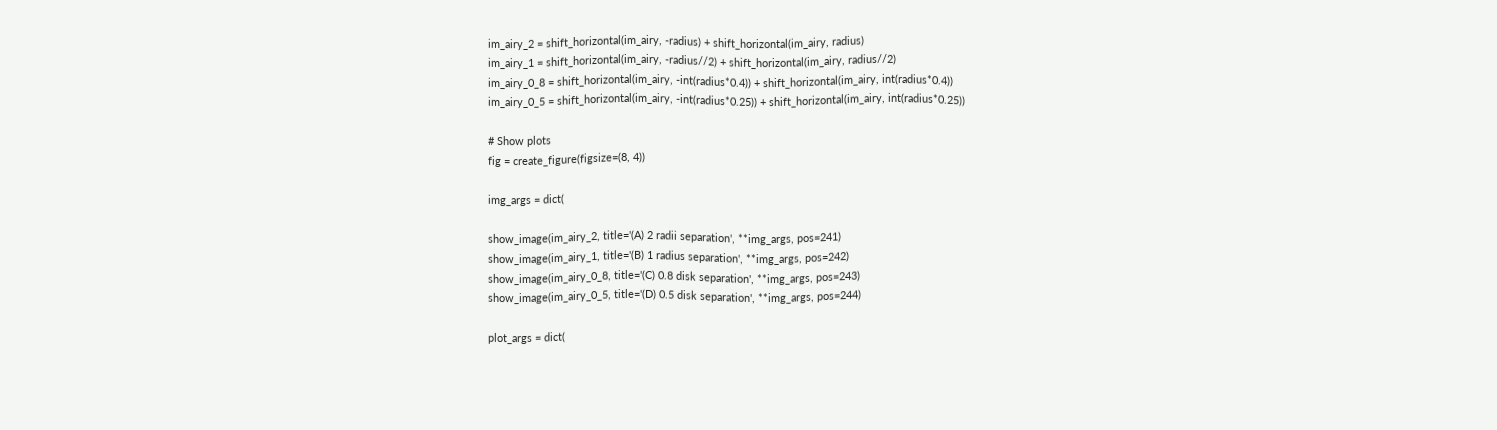im_airy_2 = shift_horizontal(im_airy, -radius) + shift_horizontal(im_airy, radius)
im_airy_1 = shift_horizontal(im_airy, -radius//2) + shift_horizontal(im_airy, radius//2)
im_airy_0_8 = shift_horizontal(im_airy, -int(radius*0.4)) + shift_horizontal(im_airy, int(radius*0.4))
im_airy_0_5 = shift_horizontal(im_airy, -int(radius*0.25)) + shift_horizontal(im_airy, int(radius*0.25))

# Show plots
fig = create_figure(figsize=(8, 4))

img_args = dict(

show_image(im_airy_2, title='(A) 2 radii separation', **img_args, pos=241)
show_image(im_airy_1, title='(B) 1 radius separation', **img_args, pos=242)
show_image(im_airy_0_8, title='(C) 0.8 disk separation', **img_args, pos=243)
show_image(im_airy_0_5, title='(D) 0.5 disk separation', **img_args, pos=244)

plot_args = dict(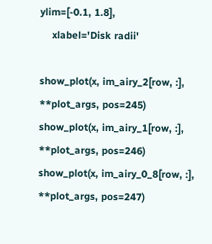ylim=[-0.1, 1.8],
    xlabel='Disk radii'

show_plot(x, im_airy_2[row, :], **plot_args, pos=245)
show_plot(x, im_airy_1[row, :], **plot_args, pos=246)
show_plot(x, im_airy_0_8[row, :], **plot_args, pos=247)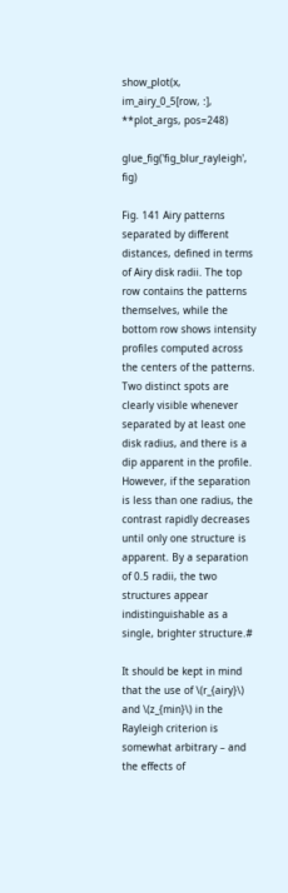show_plot(x, im_airy_0_5[row, :], **plot_args, pos=248)

glue_fig('fig_blur_rayleigh', fig)

Fig. 141 Airy patterns separated by different distances, defined in terms of Airy disk radii. The top row contains the patterns themselves, while the bottom row shows intensity profiles computed across the centers of the patterns. Two distinct spots are clearly visible whenever separated by at least one disk radius, and there is a dip apparent in the profile. However, if the separation is less than one radius, the contrast rapidly decreases until only one structure is apparent. By a separation of 0.5 radii, the two structures appear indistinguishable as a single, brighter structure.#

It should be kept in mind that the use of \(r_{airy}\) and \(z_{min}\) in the Rayleigh criterion is somewhat arbitrary – and the effects of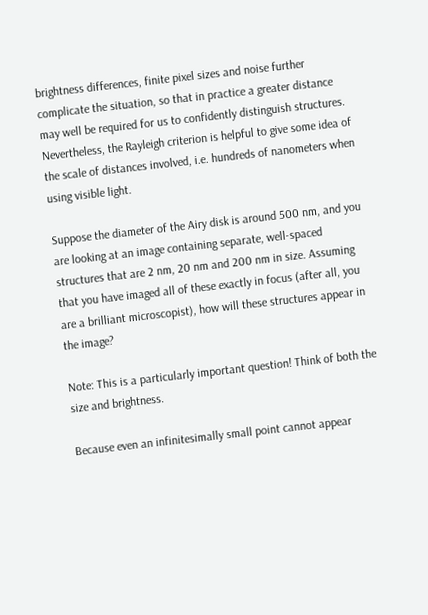brightness differences, finite pixel sizes and noise further complicate the situation, so that in practice a greater distance may well be required for us to confidently distinguish structures. Nevertheless, the Rayleigh criterion is helpful to give some idea of the scale of distances involved, i.e. hundreds of nanometers when using visible light.

Suppose the diameter of the Airy disk is around 500 nm, and you are looking at an image containing separate, well-spaced structures that are 2 nm, 20 nm and 200 nm in size. Assuming that you have imaged all of these exactly in focus (after all, you are a brilliant microscopist), how will these structures appear in the image?

Note: This is a particularly important question! Think of both the size and brightness.

Because even an infinitesimally small point cannot appear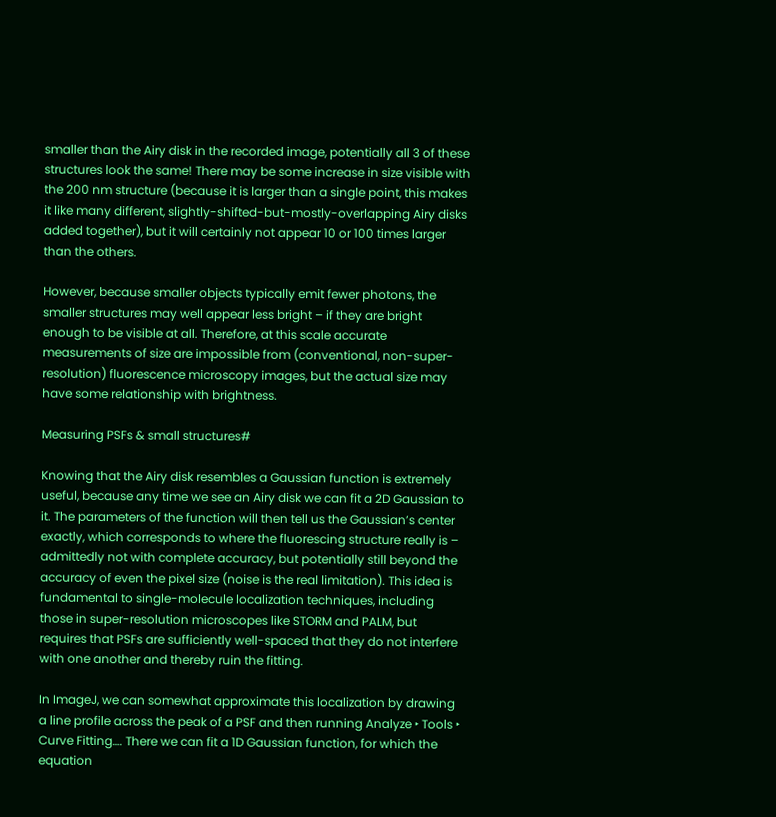smaller than the Airy disk in the recorded image, potentially all 3 of these structures look the same! There may be some increase in size visible with the 200 nm structure (because it is larger than a single point, this makes it like many different, slightly-shifted-but-mostly-overlapping Airy disks added together), but it will certainly not appear 10 or 100 times larger than the others.

However, because smaller objects typically emit fewer photons, the smaller structures may well appear less bright – if they are bright enough to be visible at all. Therefore, at this scale accurate measurements of size are impossible from (conventional, non-super-resolution) fluorescence microscopy images, but the actual size may have some relationship with brightness.

Measuring PSFs & small structures#

Knowing that the Airy disk resembles a Gaussian function is extremely useful, because any time we see an Airy disk we can fit a 2D Gaussian to it. The parameters of the function will then tell us the Gaussian’s center exactly, which corresponds to where the fluorescing structure really is – admittedly not with complete accuracy, but potentially still beyond the accuracy of even the pixel size (noise is the real limitation). This idea is fundamental to single-molecule localization techniques, including those in super-resolution microscopes like STORM and PALM, but requires that PSFs are sufficiently well-spaced that they do not interfere with one another and thereby ruin the fitting.

In ImageJ, we can somewhat approximate this localization by drawing a line profile across the peak of a PSF and then running Analyze ‣ Tools ‣ Curve Fitting…. There we can fit a 1D Gaussian function, for which the equation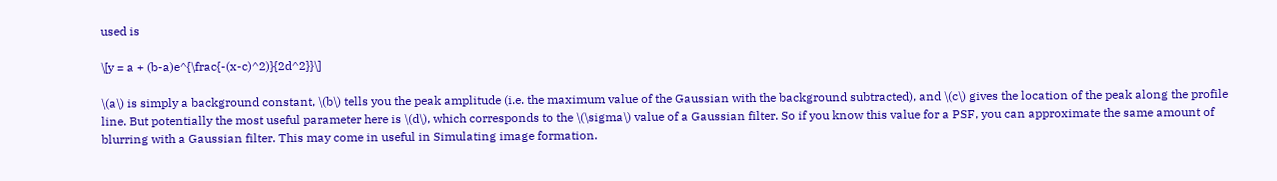used is

\[y = a + (b-a)e^{\frac{-(x-c)^2)}{2d^2}}\]

\(a\) is simply a background constant, \(b\) tells you the peak amplitude (i.e. the maximum value of the Gaussian with the background subtracted), and \(c\) gives the location of the peak along the profile line. But potentially the most useful parameter here is \(d\), which corresponds to the \(\sigma\) value of a Gaussian filter. So if you know this value for a PSF, you can approximate the same amount of blurring with a Gaussian filter. This may come in useful in Simulating image formation.